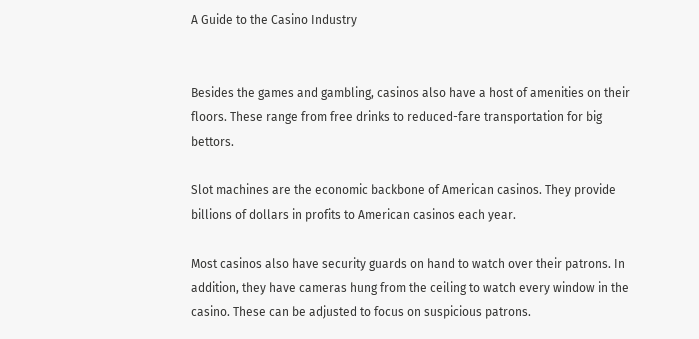A Guide to the Casino Industry


Besides the games and gambling, casinos also have a host of amenities on their floors. These range from free drinks to reduced-fare transportation for big bettors.

Slot machines are the economic backbone of American casinos. They provide billions of dollars in profits to American casinos each year.

Most casinos also have security guards on hand to watch over their patrons. In addition, they have cameras hung from the ceiling to watch every window in the casino. These can be adjusted to focus on suspicious patrons.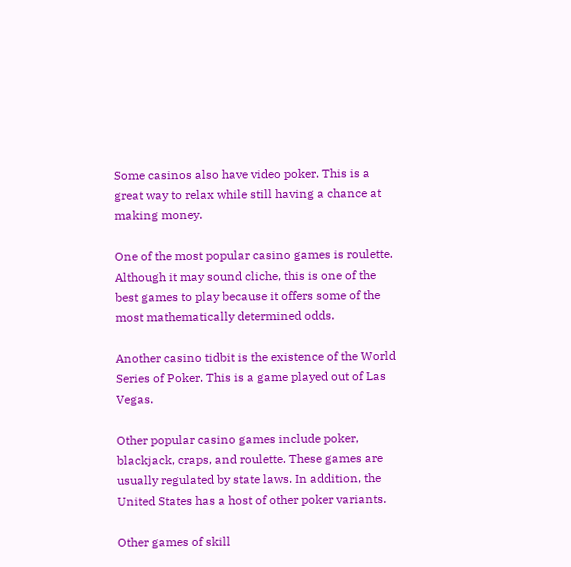Some casinos also have video poker. This is a great way to relax while still having a chance at making money.

One of the most popular casino games is roulette. Although it may sound cliche, this is one of the best games to play because it offers some of the most mathematically determined odds.

Another casino tidbit is the existence of the World Series of Poker. This is a game played out of Las Vegas.

Other popular casino games include poker, blackjack, craps, and roulette. These games are usually regulated by state laws. In addition, the United States has a host of other poker variants.

Other games of skill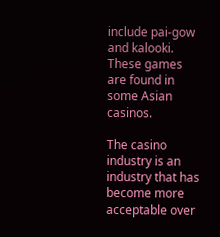include pai-gow and kalooki. These games are found in some Asian casinos.

The casino industry is an industry that has become more acceptable over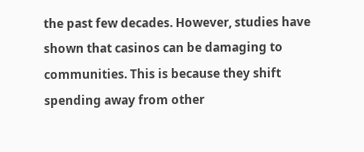the past few decades. However, studies have shown that casinos can be damaging to communities. This is because they shift spending away from other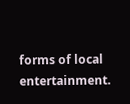forms of local entertainment.